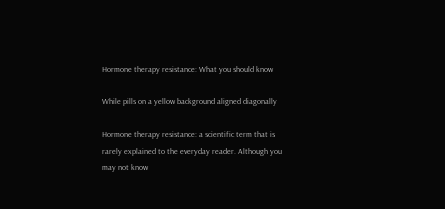Hormone therapy resistance: What you should know

While pills on a yellow background aligned diagonally

Hormone therapy resistance: a scientific term that is rarely explained to the everyday reader. Although you may not know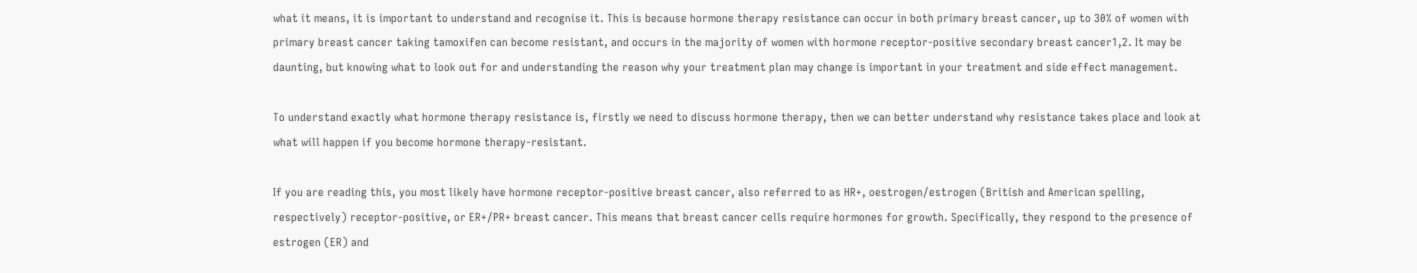what it means, it is important to understand and recognise it. This is because hormone therapy resistance can occur in both primary breast cancer, up to 30% of women with primary breast cancer taking tamoxifen can become resistant, and occurs in the majority of women with hormone receptor-positive secondary breast cancer1,2. It may be daunting, but knowing what to look out for and understanding the reason why your treatment plan may change is important in your treatment and side effect management.

To understand exactly what hormone therapy resistance is, firstly we need to discuss hormone therapy, then we can better understand why resistance takes place and look at what will happen if you become hormone therapy-resistant.

If you are reading this, you most likely have hormone receptor-positive breast cancer, also referred to as HR+, oestrogen/estrogen (British and American spelling, respectively) receptor-positive, or ER+/PR+ breast cancer. This means that breast cancer cells require hormones for growth. Specifically, they respond to the presence of estrogen (ER) and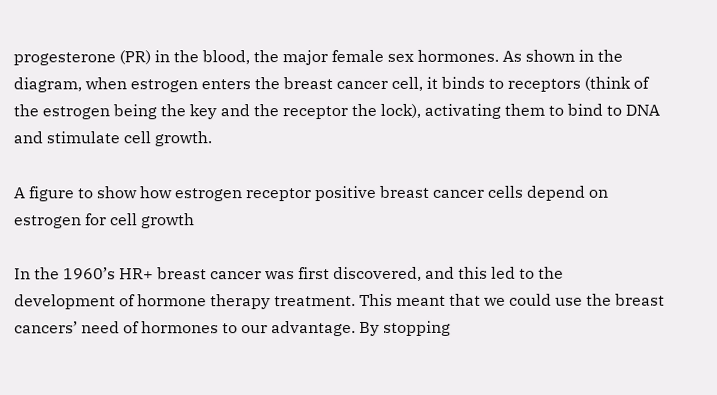progesterone (PR) in the blood, the major female sex hormones. As shown in the diagram, when estrogen enters the breast cancer cell, it binds to receptors (think of the estrogen being the key and the receptor the lock), activating them to bind to DNA and stimulate cell growth.

A figure to show how estrogen receptor positive breast cancer cells depend on estrogen for cell growth

In the 1960’s HR+ breast cancer was first discovered, and this led to the development of hormone therapy treatment. This meant that we could use the breast cancers’ need of hormones to our advantage. By stopping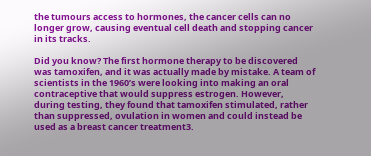the tumours access to hormones, the cancer cells can no longer grow, causing eventual cell death and stopping cancer in its tracks.

Did you know? The first hormone therapy to be discovered was tamoxifen, and it was actually made by mistake. A team of scientists in the 1960’s were looking into making an oral contraceptive that would suppress estrogen. However, during testing, they found that tamoxifen stimulated, rather than suppressed, ovulation in women and could instead be used as a breast cancer treatment3.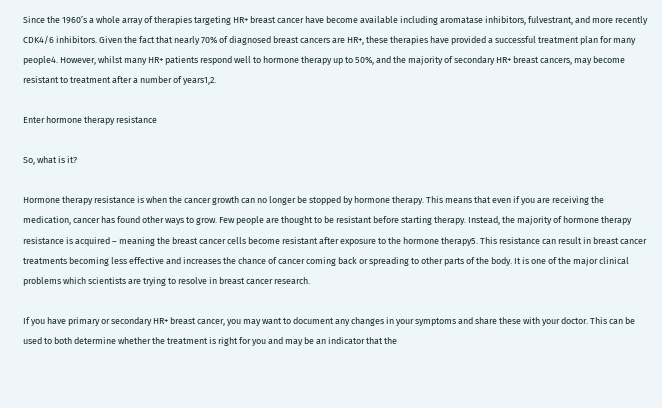Since the 1960’s a whole array of therapies targeting HR+ breast cancer have become available including aromatase inhibitors, fulvestrant, and more recently CDK4/6 inhibitors. Given the fact that nearly 70% of diagnosed breast cancers are HR+, these therapies have provided a successful treatment plan for many people4. However, whilst many HR+ patients respond well to hormone therapy up to 50%, and the majority of secondary HR+ breast cancers, may become resistant to treatment after a number of years1,2.

Enter hormone therapy resistance

So, what is it?

Hormone therapy resistance is when the cancer growth can no longer be stopped by hormone therapy. This means that even if you are receiving the medication, cancer has found other ways to grow. Few people are thought to be resistant before starting therapy. Instead, the majority of hormone therapy resistance is acquired – meaning the breast cancer cells become resistant after exposure to the hormone therapy5. This resistance can result in breast cancer treatments becoming less effective and increases the chance of cancer coming back or spreading to other parts of the body. It is one of the major clinical problems which scientists are trying to resolve in breast cancer research.

If you have primary or secondary HR+ breast cancer, you may want to document any changes in your symptoms and share these with your doctor. This can be used to both determine whether the treatment is right for you and may be an indicator that the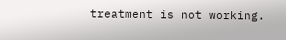treatment is not working.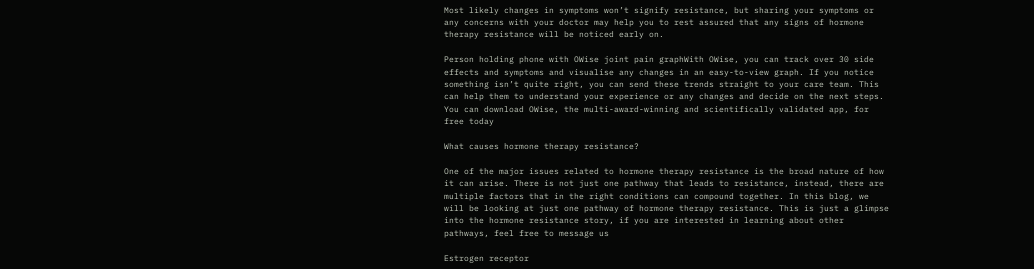Most likely changes in symptoms won’t signify resistance, but sharing your symptoms or any concerns with your doctor may help you to rest assured that any signs of hormone therapy resistance will be noticed early on.

Person holding phone with OWise joint pain graphWith OWise, you can track over 30 side effects and symptoms and visualise any changes in an easy-to-view graph. If you notice something isn’t quite right, you can send these trends straight to your care team. This can help them to understand your experience or any changes and decide on the next steps. You can download OWise, the multi-award-winning and scientifically validated app, for free today

What causes hormone therapy resistance?

One of the major issues related to hormone therapy resistance is the broad nature of how it can arise. There is not just one pathway that leads to resistance, instead, there are multiple factors that in the right conditions can compound together. In this blog, we will be looking at just one pathway of hormone therapy resistance. This is just a glimpse into the hormone resistance story, if you are interested in learning about other pathways, feel free to message us

Estrogen receptor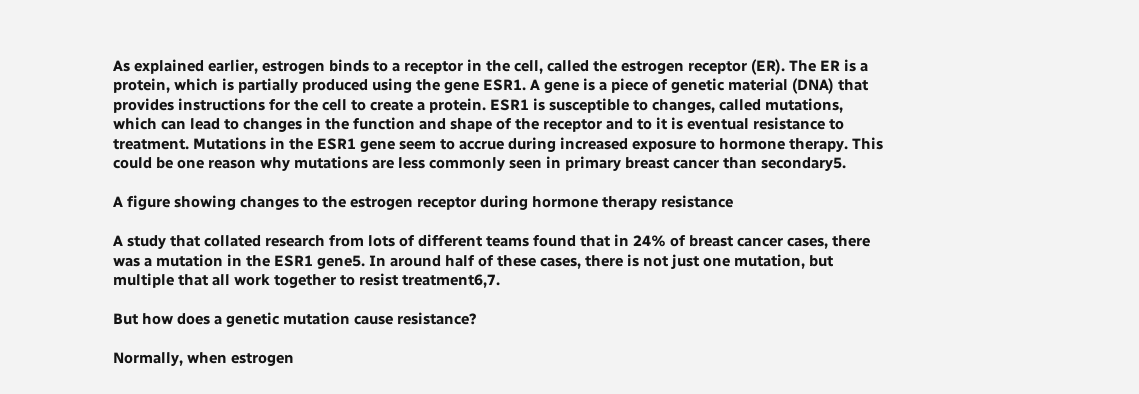As explained earlier, estrogen binds to a receptor in the cell, called the estrogen receptor (ER). The ER is a protein, which is partially produced using the gene ESR1. A gene is a piece of genetic material (DNA) that provides instructions for the cell to create a protein. ESR1 is susceptible to changes, called mutations, which can lead to changes in the function and shape of the receptor and to it is eventual resistance to treatment. Mutations in the ESR1 gene seem to accrue during increased exposure to hormone therapy. This could be one reason why mutations are less commonly seen in primary breast cancer than secondary5.

A figure showing changes to the estrogen receptor during hormone therapy resistance

A study that collated research from lots of different teams found that in 24% of breast cancer cases, there was a mutation in the ESR1 gene5. In around half of these cases, there is not just one mutation, but multiple that all work together to resist treatment6,7.

But how does a genetic mutation cause resistance?

Normally, when estrogen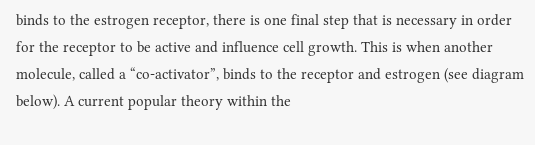binds to the estrogen receptor, there is one final step that is necessary in order for the receptor to be active and influence cell growth. This is when another molecule, called a “co-activator”, binds to the receptor and estrogen (see diagram below). A current popular theory within the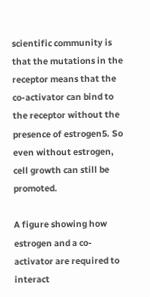scientific community is that the mutations in the receptor means that the co-activator can bind to the receptor without the presence of estrogen5. So even without estrogen, cell growth can still be promoted.

A figure showing how estrogen and a co-activator are required to interact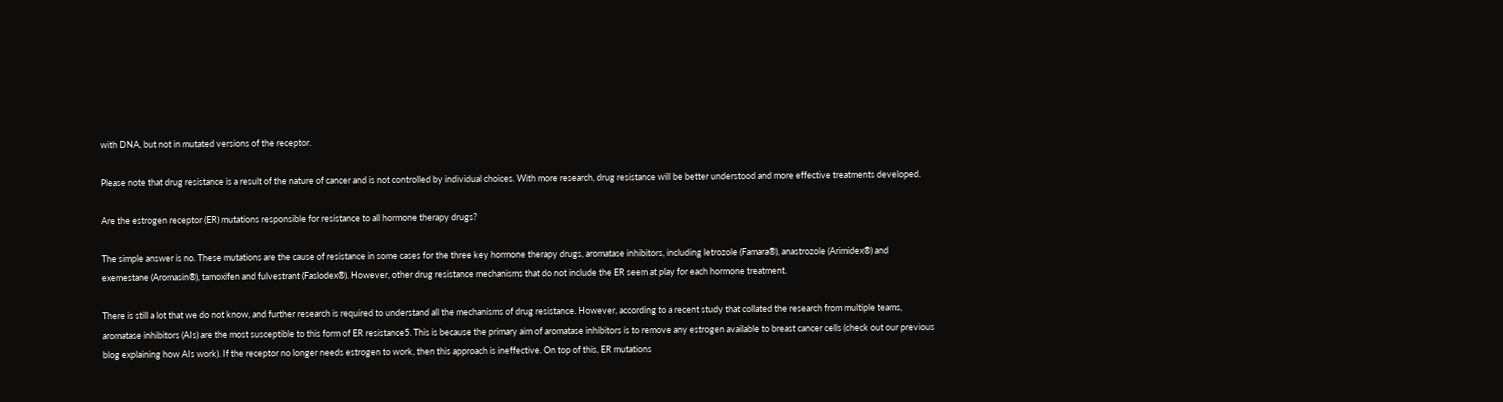with DNA, but not in mutated versions of the receptor.

Please note that drug resistance is a result of the nature of cancer and is not controlled by individual choices. With more research, drug resistance will be better understood and more effective treatments developed.

Are the estrogen receptor (ER) mutations responsible for resistance to all hormone therapy drugs?

The simple answer is no. These mutations are the cause of resistance in some cases for the three key hormone therapy drugs, aromatase inhibitors, including letrozole (Famara®), anastrozole (Arimidex®) and exemestane (Aromasin®), tamoxifen and fulvestrant (Faslodex®). However, other drug resistance mechanisms that do not include the ER seem at play for each hormone treatment.

There is still a lot that we do not know, and further research is required to understand all the mechanisms of drug resistance. However, according to a recent study that collated the research from multiple teams, aromatase inhibitors (AIs) are the most susceptible to this form of ER resistance5. This is because the primary aim of aromatase inhibitors is to remove any estrogen available to breast cancer cells (check out our previous blog explaining how AIs work). If the receptor no longer needs estrogen to work, then this approach is ineffective. On top of this, ER mutations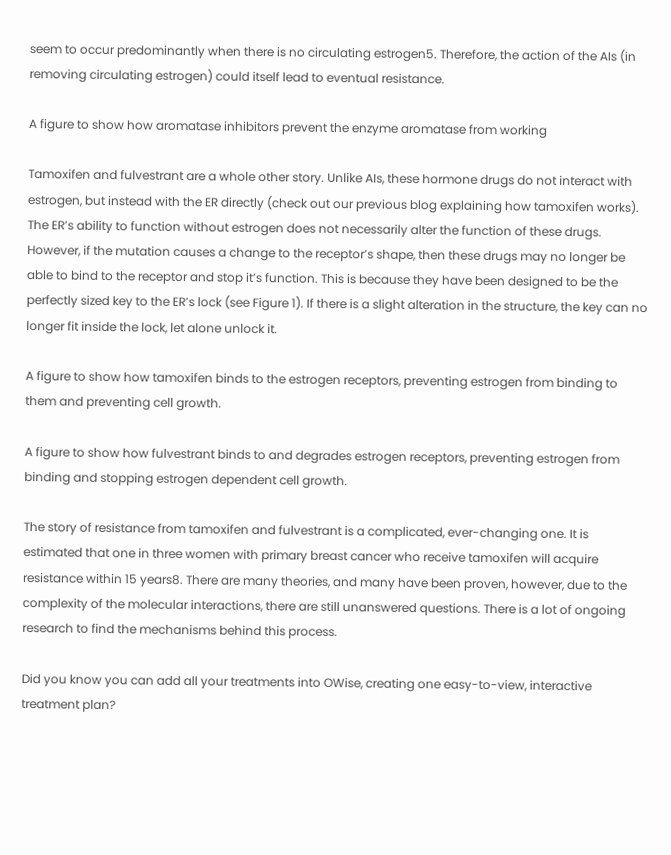seem to occur predominantly when there is no circulating estrogen5. Therefore, the action of the AIs (in removing circulating estrogen) could itself lead to eventual resistance.

A figure to show how aromatase inhibitors prevent the enzyme aromatase from working

Tamoxifen and fulvestrant are a whole other story. Unlike AIs, these hormone drugs do not interact with estrogen, but instead with the ER directly (check out our previous blog explaining how tamoxifen works). The ER’s ability to function without estrogen does not necessarily alter the function of these drugs. However, if the mutation causes a change to the receptor’s shape, then these drugs may no longer be able to bind to the receptor and stop it’s function. This is because they have been designed to be the perfectly sized key to the ER’s lock (see Figure 1). If there is a slight alteration in the structure, the key can no longer fit inside the lock, let alone unlock it.

A figure to show how tamoxifen binds to the estrogen receptors, preventing estrogen from binding to them and preventing cell growth.

A figure to show how fulvestrant binds to and degrades estrogen receptors, preventing estrogen from binding and stopping estrogen dependent cell growth.

The story of resistance from tamoxifen and fulvestrant is a complicated, ever-changing one. It is estimated that one in three women with primary breast cancer who receive tamoxifen will acquire resistance within 15 years8. There are many theories, and many have been proven, however, due to the complexity of the molecular interactions, there are still unanswered questions. There is a lot of ongoing research to find the mechanisms behind this process.

Did you know you can add all your treatments into OWise, creating one easy-to-view, interactive treatment plan?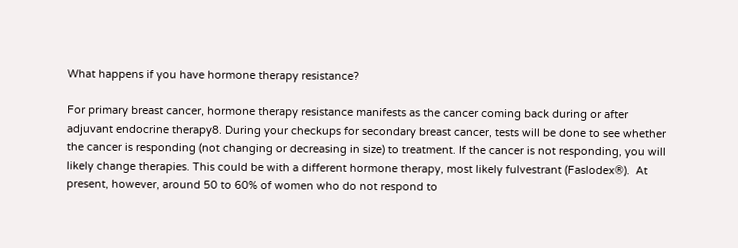What happens if you have hormone therapy resistance?

For primary breast cancer, hormone therapy resistance manifests as the cancer coming back during or after adjuvant endocrine therapy8. During your checkups for secondary breast cancer, tests will be done to see whether the cancer is responding (not changing or decreasing in size) to treatment. If the cancer is not responding, you will likely change therapies. This could be with a different hormone therapy, most likely fulvestrant (Faslodex®).  At present, however, around 50 to 60% of women who do not respond to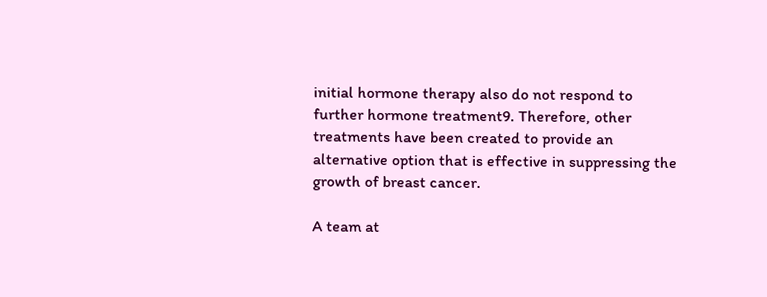initial hormone therapy also do not respond to further hormone treatment9. Therefore, other treatments have been created to provide an alternative option that is effective in suppressing the growth of breast cancer.

A team at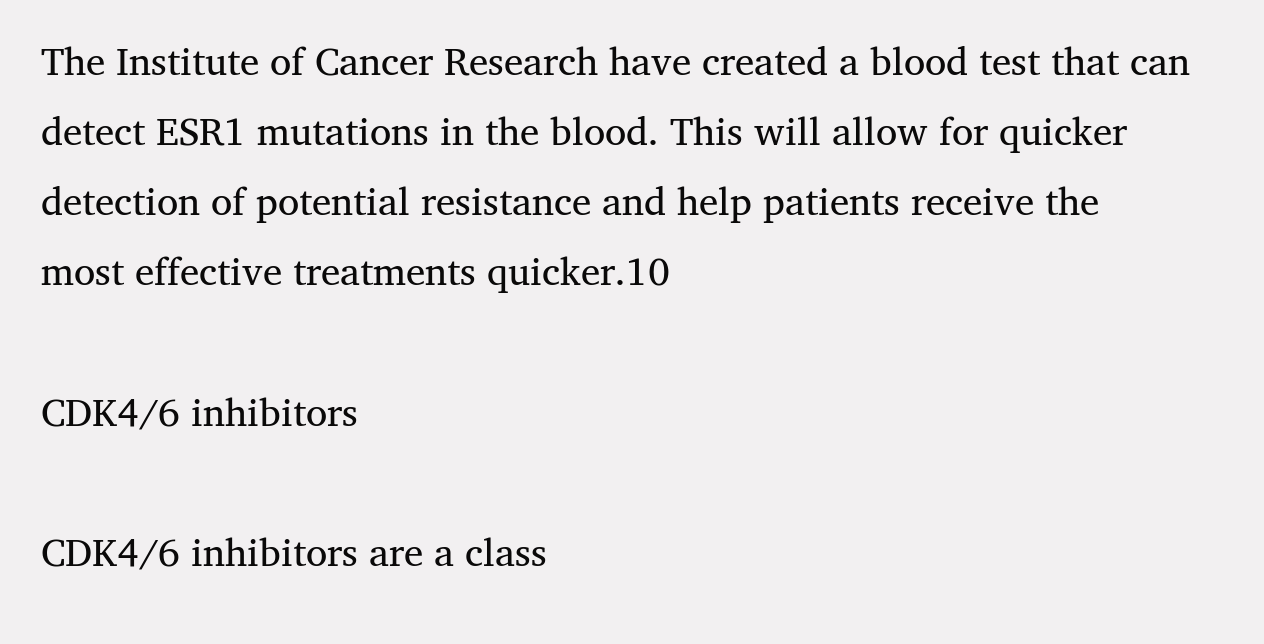The Institute of Cancer Research have created a blood test that can detect ESR1 mutations in the blood. This will allow for quicker detection of potential resistance and help patients receive the most effective treatments quicker.10

CDK4/6 inhibitors

CDK4/6 inhibitors are a class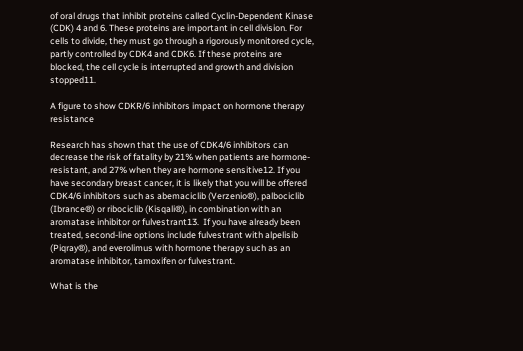of oral drugs that inhibit proteins called Cyclin-Dependent Kinase (CDK) 4 and 6. These proteins are important in cell division. For cells to divide, they must go through a rigorously monitored cycle, partly controlled by CDK4 and CDK6. If these proteins are blocked, the cell cycle is interrupted and growth and division stopped11.

A figure to show CDKR/6 inhibitors impact on hormone therapy resistance

Research has shown that the use of CDK4/6 inhibitors can decrease the risk of fatality by 21% when patients are hormone-resistant, and 27% when they are hormone sensitive12. If you have secondary breast cancer, it is likely that you will be offered CDK4/6 inhibitors such as abemaciclib (Verzenio®), palbociclib (Ibrance®) or ribociclib (Kisqali®), in combination with an aromatase inhibitor or fulvestrant13.  If you have already been treated, second-line options include fulvestrant with alpelisib (Piqray®), and everolimus with hormone therapy such as an aromatase inhibitor, tamoxifen or fulvestrant.

What is the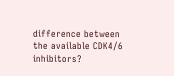difference between the available CDK4/6 inhibitors?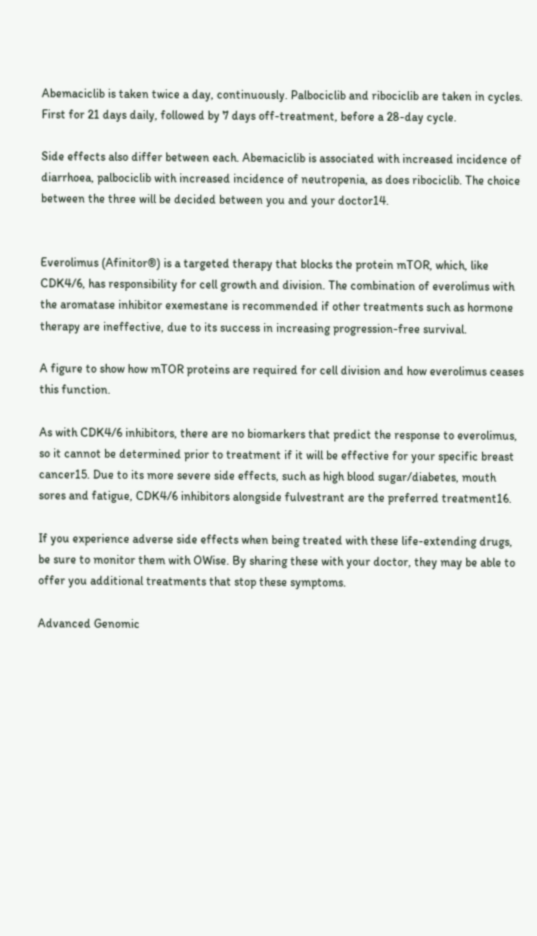Abemaciclib is taken twice a day, continuously. Palbociclib and ribociclib are taken in cycles. First for 21 days daily, followed by 7 days off-treatment, before a 28-day cycle.

Side effects also differ between each. Abemaciclib is associated with increased incidence of diarrhoea, palbociclib with increased incidence of neutropenia, as does ribociclib. The choice between the three will be decided between you and your doctor14.


Everolimus (Afinitor®) is a targeted therapy that blocks the protein mTOR, which, like CDK4/6, has responsibility for cell growth and division. The combination of everolimus with the aromatase inhibitor exemestane is recommended if other treatments such as hormone therapy are ineffective, due to its success in increasing progression-free survival.

A figure to show how mTOR proteins are required for cell division and how everolimus ceases this function.

As with CDK4/6 inhibitors, there are no biomarkers that predict the response to everolimus, so it cannot be determined prior to treatment if it will be effective for your specific breast cancer15. Due to its more severe side effects, such as high blood sugar/diabetes, mouth sores and fatigue, CDK4/6 inhibitors alongside fulvestrant are the preferred treatment16.

If you experience adverse side effects when being treated with these life-extending drugs, be sure to monitor them with OWise. By sharing these with your doctor, they may be able to offer you additional treatments that stop these symptoms.

Advanced Genomic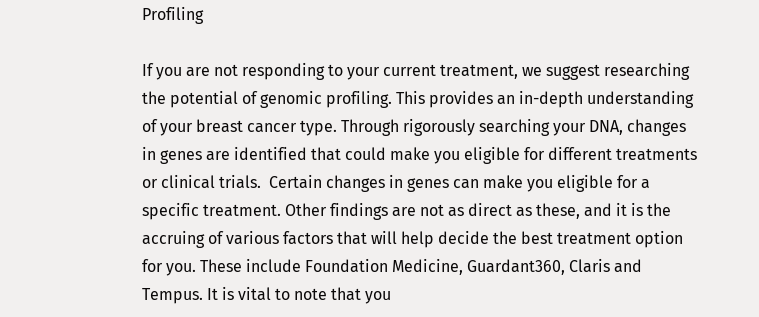Profiling

If you are not responding to your current treatment, we suggest researching the potential of genomic profiling. This provides an in-depth understanding of your breast cancer type. Through rigorously searching your DNA, changes in genes are identified that could make you eligible for different treatments or clinical trials.  Certain changes in genes can make you eligible for a specific treatment. Other findings are not as direct as these, and it is the accruing of various factors that will help decide the best treatment option for you. These include Foundation Medicine, Guardant360, Claris and Tempus. It is vital to note that you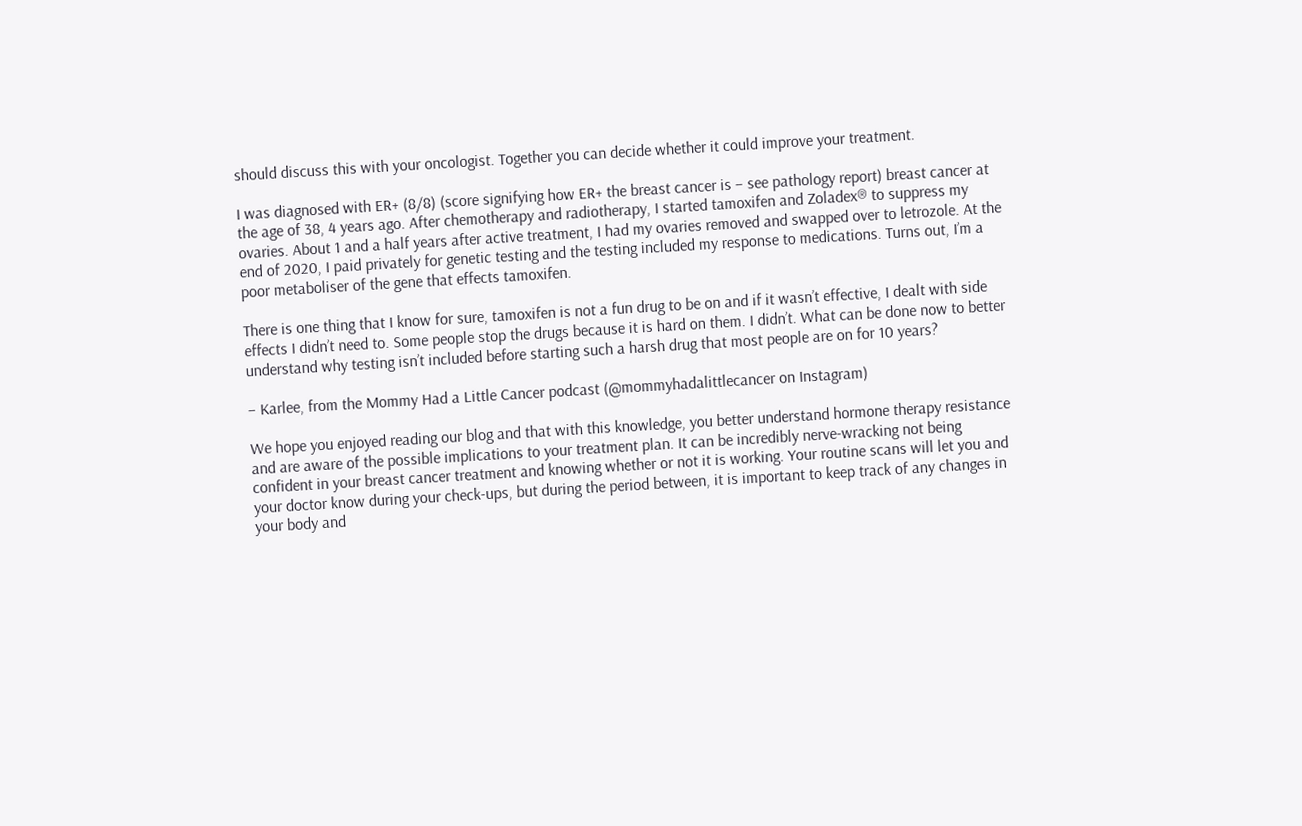should discuss this with your oncologist. Together you can decide whether it could improve your treatment.

I was diagnosed with ER+ (8/8) (score signifying how ER+ the breast cancer is – see pathology report) breast cancer at the age of 38, 4 years ago. After chemotherapy and radiotherapy, I started tamoxifen and Zoladex® to suppress my ovaries. About 1 and a half years after active treatment, I had my ovaries removed and swapped over to letrozole. At the end of 2020, I paid privately for genetic testing and the testing included my response to medications. Turns out, I’m a poor metaboliser of the gene that effects tamoxifen.

There is one thing that I know for sure, tamoxifen is not a fun drug to be on and if it wasn’t effective, I dealt with side effects I didn’t need to. Some people stop the drugs because it is hard on them. I didn’t. What can be done now to better understand why testing isn’t included before starting such a harsh drug that most people are on for 10 years?

– Karlee, from the Mommy Had a Little Cancer podcast (@mommyhadalittlecancer on Instagram)

We hope you enjoyed reading our blog and that with this knowledge, you better understand hormone therapy resistance and are aware of the possible implications to your treatment plan. It can be incredibly nerve-wracking not being confident in your breast cancer treatment and knowing whether or not it is working. Your routine scans will let you and your doctor know during your check-ups, but during the period between, it is important to keep track of any changes in your body and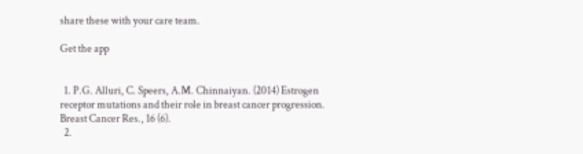share these with your care team.

Get the app


  1. P.G. Alluri, C. Speers, A.M. Chinnaiyan. (2014) Estrogen receptor mutations and their role in breast cancer progression. Breast Cancer Res., 16 (6).
  2.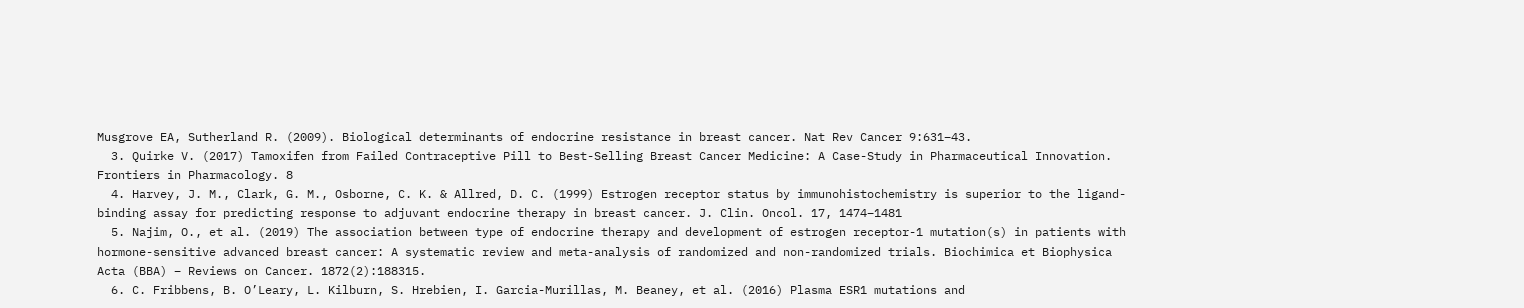Musgrove EA, Sutherland R. (2009). Biological determinants of endocrine resistance in breast cancer. Nat Rev Cancer 9:631–43.
  3. Quirke V. (2017) Tamoxifen from Failed Contraceptive Pill to Best-Selling Breast Cancer Medicine: A Case-Study in Pharmaceutical Innovation. Frontiers in Pharmacology. 8
  4. Harvey, J. M., Clark, G. M., Osborne, C. K. & Allred, D. C. (1999) Estrogen receptor status by immunohistochemistry is superior to the ligand-binding assay for predicting response to adjuvant endocrine therapy in breast cancer. J. Clin. Oncol. 17, 1474–1481
  5. Najim, O., et al. (2019) The association between type of endocrine therapy and development of estrogen receptor-1 mutation(s) in patients with hormone-sensitive advanced breast cancer: A systematic review and meta-analysis of randomized and non-randomized trials. Biochimica et Biophysica Acta (BBA) – Reviews on Cancer. 1872(2):188315.
  6. C. Fribbens, B. O’Leary, L. Kilburn, S. Hrebien, I. Garcia-Murillas, M. Beaney, et al. (2016) Plasma ESR1 mutations and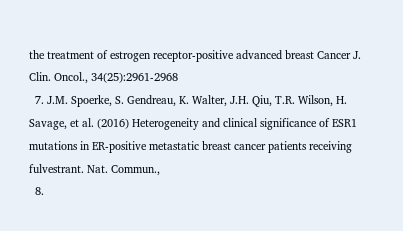the treatment of estrogen receptor-positive advanced breast Cancer J. Clin. Oncol., 34(25):2961-2968
  7. J.M. Spoerke, S. Gendreau, K. Walter, J.H. Qiu, T.R. Wilson, H. Savage, et al. (2016) Heterogeneity and clinical significance of ESR1 mutations in ER-positive metastatic breast cancer patients receiving fulvestrant. Nat. Commun.,
  8.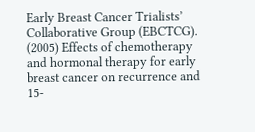Early Breast Cancer Trialists’ Collaborative Group (EBCTCG). (2005) Effects of chemotherapy and hormonal therapy for early breast cancer on recurrence and 15-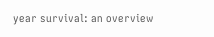year survival: an overview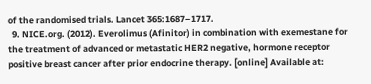of the randomised trials. Lancet 365:1687–1717.
  9. NICE.org. (2012). Everolimus (Afinitor) in combination with exemestane for the treatment of advanced or metastatic HER2 negative, hormone receptor positive breast cancer after prior endocrine therapy. [online] Available at: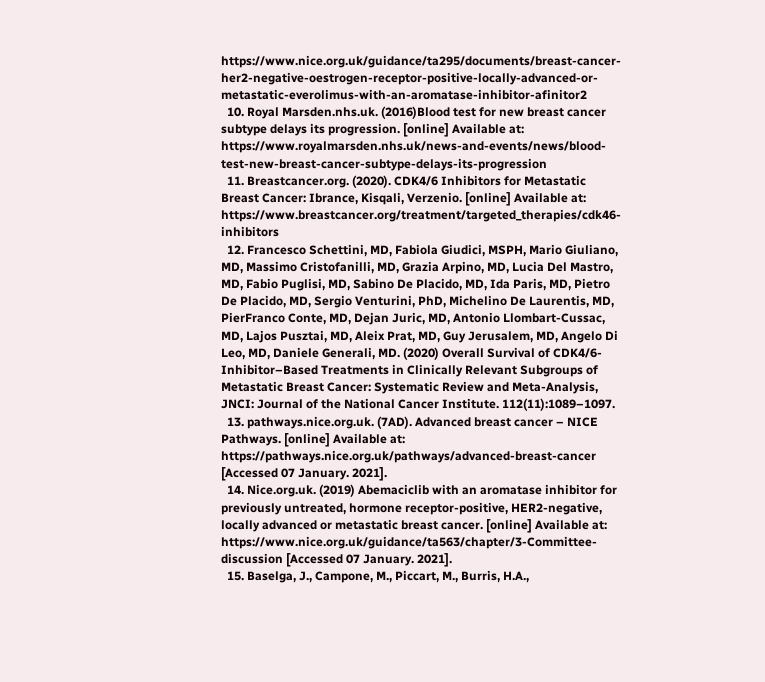https://www.nice.org.uk/guidance/ta295/documents/breast-cancer-her2-negative-oestrogen-receptor-positive-locally-advanced-or-metastatic-everolimus-with-an-aromatase-inhibitor-afinitor2
  10. Royal Marsden.nhs.uk. (2016)Blood test for new breast cancer subtype delays its progression. [online] Available at: https://www.royalmarsden.nhs.uk/news-and-events/news/blood-test-new-breast-cancer-subtype-delays-its-progression
  11. Breastcancer.org. (2020). CDK4/6 Inhibitors for Metastatic Breast Cancer: Ibrance, Kisqali, Verzenio. [online] Available at: https://www.breastcancer.org/treatment/targeted_therapies/cdk46-inhibitors
  12. Francesco Schettini, MD, Fabiola Giudici, MSPH, Mario Giuliano, MD, Massimo Cristofanilli, MD, Grazia Arpino, MD, Lucia Del Mastro, MD, Fabio Puglisi, MD, Sabino De Placido, MD, Ida Paris, MD, Pietro De Placido, MD, Sergio Venturini, PhD, Michelino De Laurentis, MD, PierFranco Conte, MD, Dejan Juric, MD, Antonio Llombart-Cussac, MD, Lajos Pusztai, MD, Aleix Prat, MD, Guy Jerusalem, MD, Angelo Di Leo, MD, Daniele Generali, MD. (2020) Overall Survival of CDK4/6-Inhibitor–Based Treatments in Clinically Relevant Subgroups of Metastatic Breast Cancer: Systematic Review and Meta-Analysis, JNCI: Journal of the National Cancer Institute. 112(11):1089–1097.
  13. pathways.nice.org.uk. (7AD). Advanced breast cancer – NICE Pathways. [online] Available at: https://pathways.nice.org.uk/pathways/advanced-breast-cancer [Accessed 07 January. 2021].
  14. Nice.org.uk. (2019) Abemaciclib with an aromatase inhibitor for previously untreated, hormone receptor-positive, HER2-negative, locally advanced or metastatic breast cancer. [online] Available at: https://www.nice.org.uk/guidance/ta563/chapter/3-Committee-discussion [Accessed 07 January. 2021].
  15. Baselga, J., Campone, M., Piccart, M., Burris, H.A.,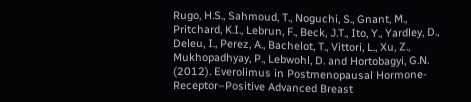Rugo, H.S., Sahmoud, T., Noguchi, S., Gnant, M., Pritchard, K.I., Lebrun, F., Beck, J.T., Ito, Y., Yardley, D., Deleu, I., Perez, A., Bachelot, T., Vittori, L., Xu, Z., Mukhopadhyay, P., Lebwohl, D. and Hortobagyi, G.N. (2012). Everolimus in Postmenopausal Hormone-Receptor–Positive Advanced Breast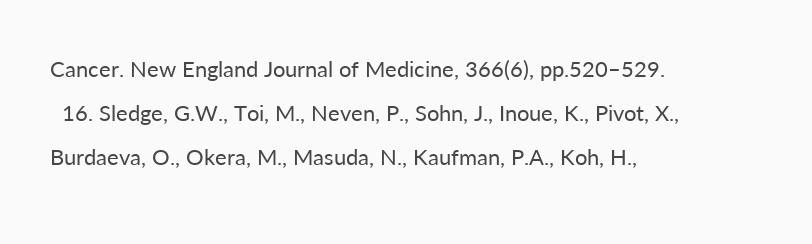Cancer. New England Journal of Medicine, 366(6), pp.520–529.
  16. Sledge, G.W., Toi, M., Neven, P., Sohn, J., Inoue, K., Pivot, X., Burdaeva, O., Okera, M., Masuda, N., Kaufman, P.A., Koh, H.,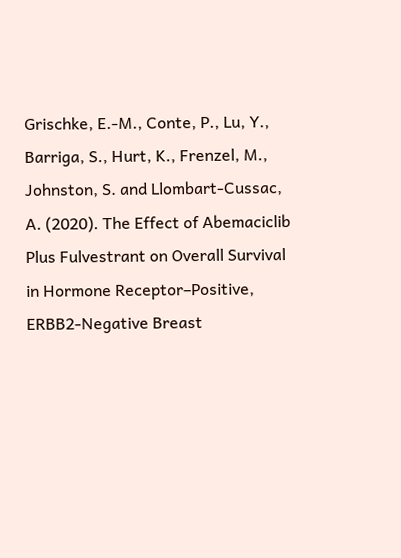Grischke, E.-M., Conte, P., Lu, Y., Barriga, S., Hurt, K., Frenzel, M., Johnston, S. and Llombart-Cussac, A. (2020). The Effect of Abemaciclib Plus Fulvestrant on Overall Survival in Hormone Receptor–Positive, ERBB2-Negative Breast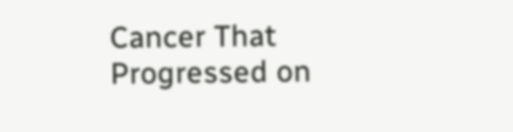Cancer That Progressed on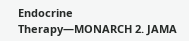Endocrine Therapy—MONARCH 2. JAMA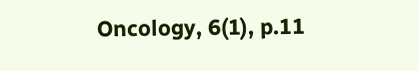Oncology, 6(1), p.11